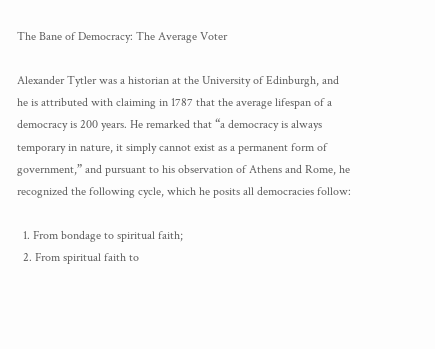The Bane of Democracy: The Average Voter

Alexander Tytler was a historian at the University of Edinburgh, and he is attributed with claiming in 1787 that the average lifespan of a democracy is 200 years. He remarked that “a democracy is always temporary in nature, it simply cannot exist as a permanent form of government,” and pursuant to his observation of Athens and Rome, he recognized the following cycle, which he posits all democracies follow:

  1. From bondage to spiritual faith;
  2. From spiritual faith to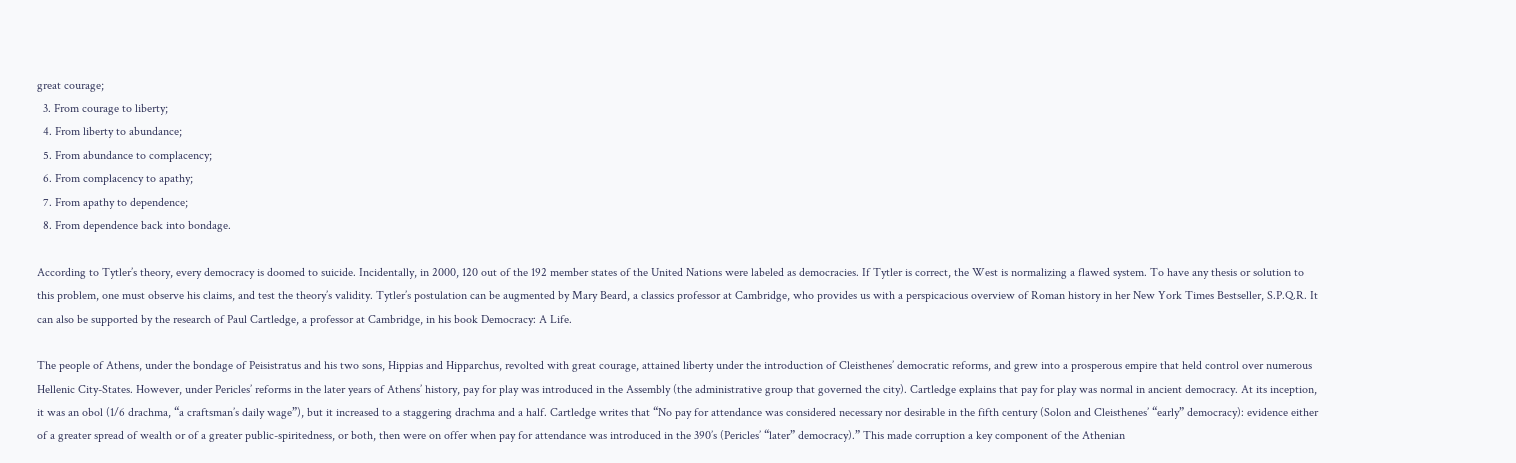great courage;
  3. From courage to liberty;
  4. From liberty to abundance;
  5. From abundance to complacency;
  6. From complacency to apathy;
  7. From apathy to dependence;
  8. From dependence back into bondage.

According to Tytler’s theory, every democracy is doomed to suicide. Incidentally, in 2000, 120 out of the 192 member states of the United Nations were labeled as democracies. If Tytler is correct, the West is normalizing a flawed system. To have any thesis or solution to this problem, one must observe his claims, and test the theory’s validity. Tytler’s postulation can be augmented by Mary Beard, a classics professor at Cambridge, who provides us with a perspicacious overview of Roman history in her New York Times Bestseller, S.P.Q.R. It can also be supported by the research of Paul Cartledge, a professor at Cambridge, in his book Democracy: A Life.

The people of Athens, under the bondage of Peisistratus and his two sons, Hippias and Hipparchus, revolted with great courage, attained liberty under the introduction of Cleisthenes’ democratic reforms, and grew into a prosperous empire that held control over numerous Hellenic City-States. However, under Pericles’ reforms in the later years of Athens’ history, pay for play was introduced in the Assembly (the administrative group that governed the city). Cartledge explains that pay for play was normal in ancient democracy. At its inception, it was an obol (1/6 drachma, “a craftsman’s daily wage”), but it increased to a staggering drachma and a half. Cartledge writes that “No pay for attendance was considered necessary nor desirable in the fifth century (Solon and Cleisthenes’ “early” democracy): evidence either of a greater spread of wealth or of a greater public-spiritedness, or both, then were on offer when pay for attendance was introduced in the 390’s (Pericles’ “later” democracy).” This made corruption a key component of the Athenian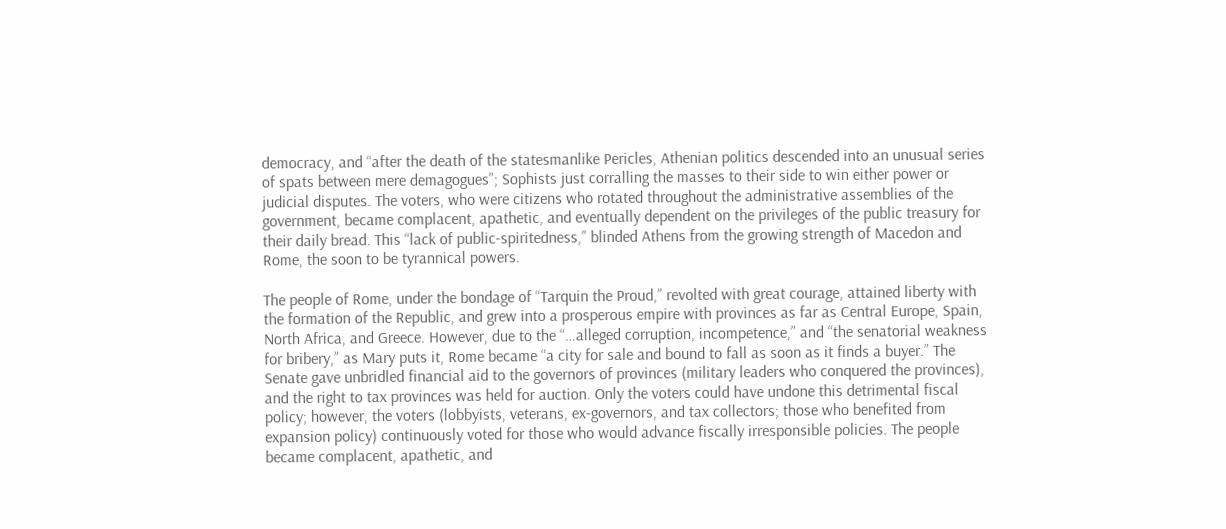democracy, and “after the death of the statesmanlike Pericles, Athenian politics descended into an unusual series of spats between mere demagogues”; Sophists just corralling the masses to their side to win either power or judicial disputes. The voters, who were citizens who rotated throughout the administrative assemblies of the government, became complacent, apathetic, and eventually dependent on the privileges of the public treasury for their daily bread. This “lack of public-spiritedness,” blinded Athens from the growing strength of Macedon and Rome, the soon to be tyrannical powers.

The people of Rome, under the bondage of “Tarquin the Proud,” revolted with great courage, attained liberty with the formation of the Republic, and grew into a prosperous empire with provinces as far as Central Europe, Spain, North Africa, and Greece. However, due to the “…alleged corruption, incompetence,” and “the senatorial weakness for bribery,” as Mary puts it, Rome became “a city for sale and bound to fall as soon as it finds a buyer.” The Senate gave unbridled financial aid to the governors of provinces (military leaders who conquered the provinces), and the right to tax provinces was held for auction. Only the voters could have undone this detrimental fiscal policy; however, the voters (lobbyists, veterans, ex-governors, and tax collectors; those who benefited from expansion policy) continuously voted for those who would advance fiscally irresponsible policies. The people became complacent, apathetic, and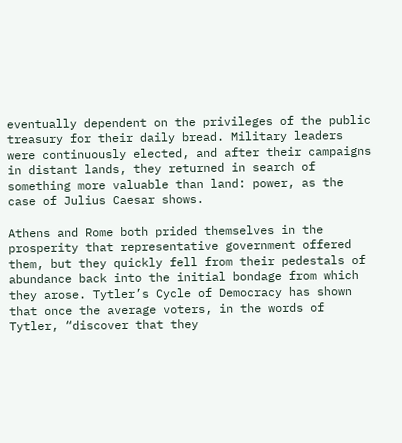eventually dependent on the privileges of the public treasury for their daily bread. Military leaders were continuously elected, and after their campaigns in distant lands, they returned in search of something more valuable than land: power, as the case of Julius Caesar shows.

Athens and Rome both prided themselves in the prosperity that representative government offered them, but they quickly fell from their pedestals of abundance back into the initial bondage from which they arose. Tytler’s Cycle of Democracy has shown that once the average voters, in the words of Tytler, “discover that they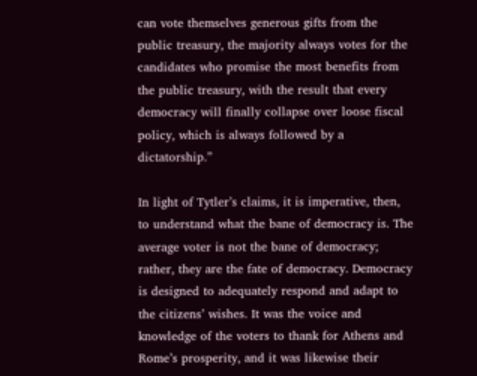can vote themselves generous gifts from the public treasury, the majority always votes for the candidates who promise the most benefits from the public treasury, with the result that every democracy will finally collapse over loose fiscal policy, which is always followed by a dictatorship.”

In light of Tytler’s claims, it is imperative, then, to understand what the bane of democracy is. The average voter is not the bane of democracy; rather, they are the fate of democracy. Democracy is designed to adequately respond and adapt to the citizens’ wishes. It was the voice and knowledge of the voters to thank for Athens and Rome’s prosperity, and it was likewise their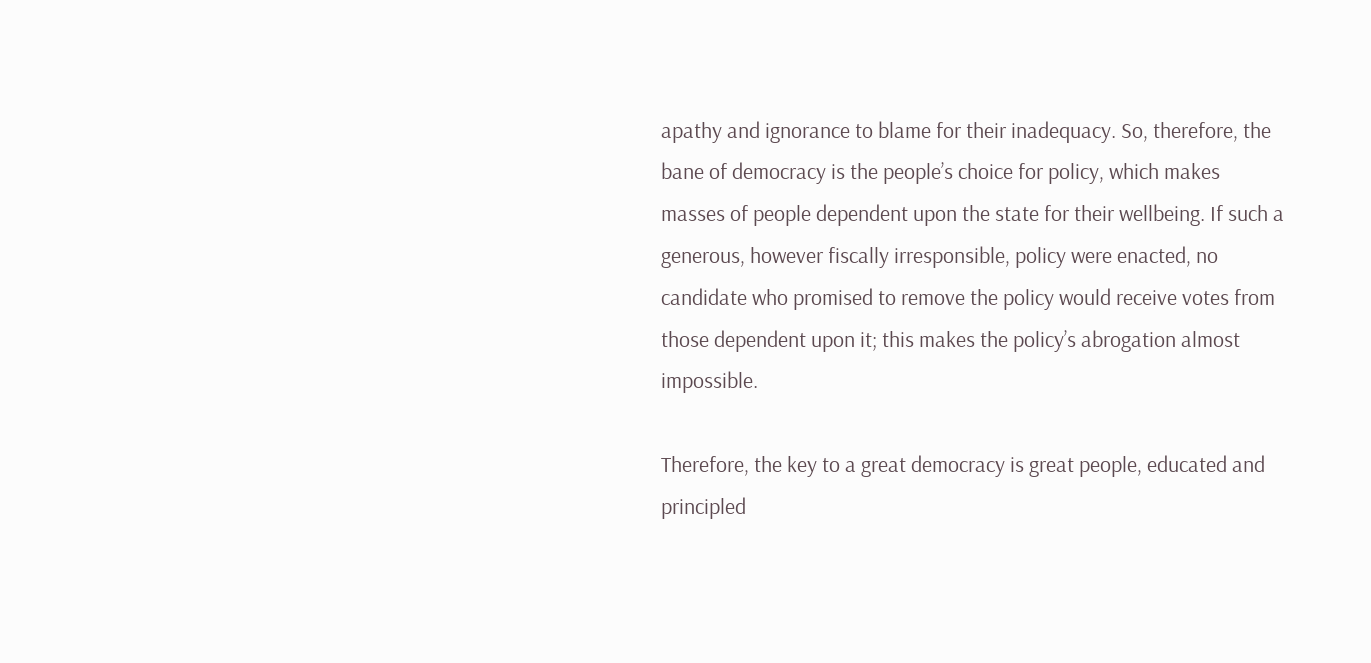apathy and ignorance to blame for their inadequacy. So, therefore, the bane of democracy is the people’s choice for policy, which makes masses of people dependent upon the state for their wellbeing. If such a generous, however fiscally irresponsible, policy were enacted, no candidate who promised to remove the policy would receive votes from those dependent upon it; this makes the policy’s abrogation almost impossible.

Therefore, the key to a great democracy is great people, educated and principled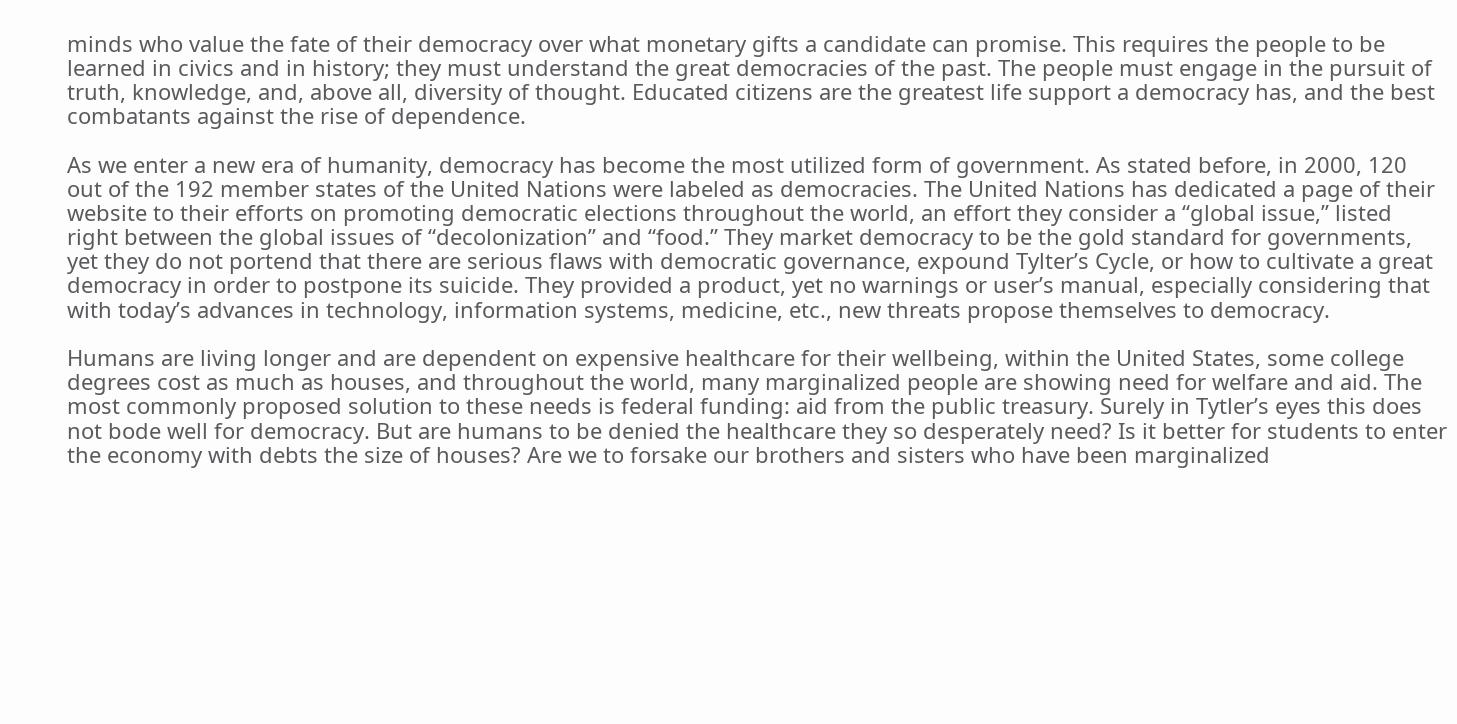minds who value the fate of their democracy over what monetary gifts a candidate can promise. This requires the people to be learned in civics and in history; they must understand the great democracies of the past. The people must engage in the pursuit of truth, knowledge, and, above all, diversity of thought. Educated citizens are the greatest life support a democracy has, and the best combatants against the rise of dependence.

As we enter a new era of humanity, democracy has become the most utilized form of government. As stated before, in 2000, 120 out of the 192 member states of the United Nations were labeled as democracies. The United Nations has dedicated a page of their website to their efforts on promoting democratic elections throughout the world, an effort they consider a “global issue,” listed right between the global issues of “decolonization” and “food.” They market democracy to be the gold standard for governments, yet they do not portend that there are serious flaws with democratic governance, expound Tylter’s Cycle, or how to cultivate a great democracy in order to postpone its suicide. They provided a product, yet no warnings or user’s manual, especially considering that with today’s advances in technology, information systems, medicine, etc., new threats propose themselves to democracy.

Humans are living longer and are dependent on expensive healthcare for their wellbeing, within the United States, some college degrees cost as much as houses, and throughout the world, many marginalized people are showing need for welfare and aid. The most commonly proposed solution to these needs is federal funding: aid from the public treasury. Surely in Tytler’s eyes this does not bode well for democracy. But are humans to be denied the healthcare they so desperately need? Is it better for students to enter the economy with debts the size of houses? Are we to forsake our brothers and sisters who have been marginalized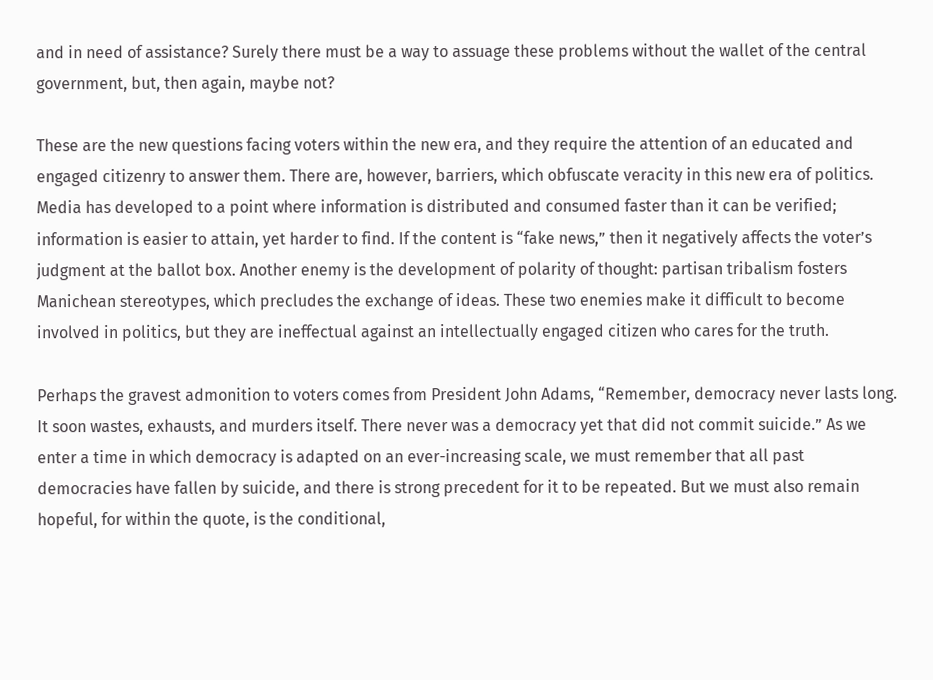and in need of assistance? Surely there must be a way to assuage these problems without the wallet of the central government, but, then again, maybe not?

These are the new questions facing voters within the new era, and they require the attention of an educated and engaged citizenry to answer them. There are, however, barriers, which obfuscate veracity in this new era of politics. Media has developed to a point where information is distributed and consumed faster than it can be verified; information is easier to attain, yet harder to find. If the content is “fake news,” then it negatively affects the voter’s judgment at the ballot box. Another enemy is the development of polarity of thought: partisan tribalism fosters Manichean stereotypes, which precludes the exchange of ideas. These two enemies make it difficult to become involved in politics, but they are ineffectual against an intellectually engaged citizen who cares for the truth.

Perhaps the gravest admonition to voters comes from President John Adams, “Remember, democracy never lasts long. It soon wastes, exhausts, and murders itself. There never was a democracy yet that did not commit suicide.” As we enter a time in which democracy is adapted on an ever-increasing scale, we must remember that all past democracies have fallen by suicide, and there is strong precedent for it to be repeated. But we must also remain hopeful, for within the quote, is the conditional,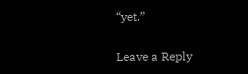“yet.”

Leave a Reply